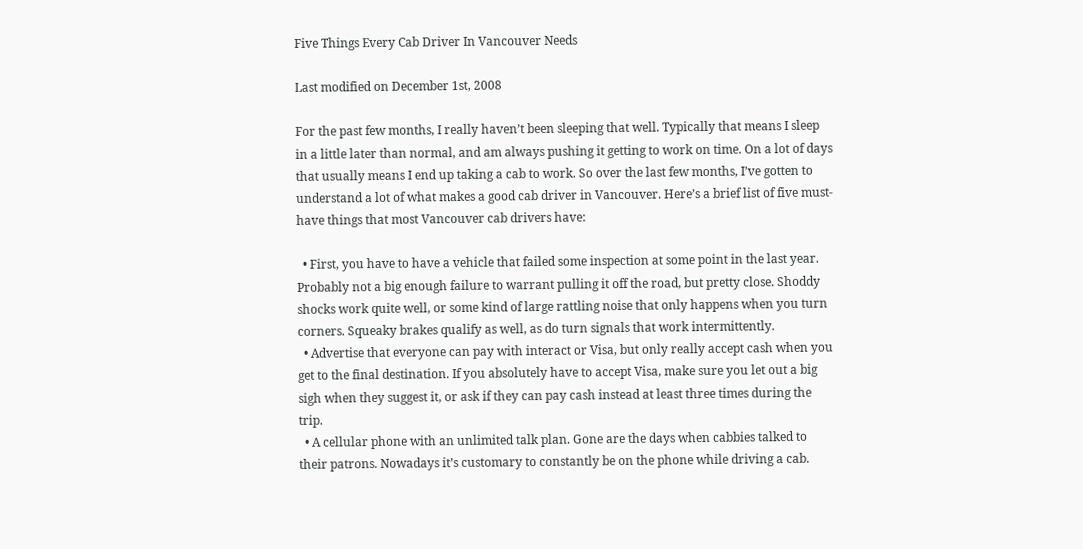Five Things Every Cab Driver In Vancouver Needs

Last modified on December 1st, 2008

For the past few months, I really haven’t been sleeping that well. Typically that means I sleep in a little later than normal, and am always pushing it getting to work on time. On a lot of days that usually means I end up taking a cab to work. So over the last few months, I’ve gotten to understand a lot of what makes a good cab driver in Vancouver. Here’s a brief list of five must-have things that most Vancouver cab drivers have:

  • First, you have to have a vehicle that failed some inspection at some point in the last year. Probably not a big enough failure to warrant pulling it off the road, but pretty close. Shoddy shocks work quite well, or some kind of large rattling noise that only happens when you turn corners. Squeaky brakes qualify as well, as do turn signals that work intermittently.
  • Advertise that everyone can pay with interact or Visa, but only really accept cash when you get to the final destination. If you absolutely have to accept Visa, make sure you let out a big sigh when they suggest it, or ask if they can pay cash instead at least three times during the trip.
  • A cellular phone with an unlimited talk plan. Gone are the days when cabbies talked to their patrons. Nowadays it’s customary to constantly be on the phone while driving a cab.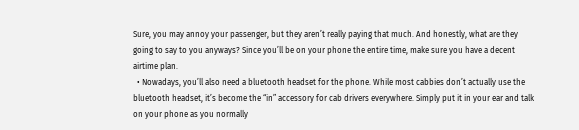Sure, you may annoy your passenger, but they aren’t really paying that much. And honestly, what are they going to say to you anyways? Since you’ll be on your phone the entire time, make sure you have a decent airtime plan.
  • Nowadays, you’ll also need a bluetooth headset for the phone. While most cabbies don’t actually use the bluetooth headset, it’s become the “in” accessory for cab drivers everywhere. Simply put it in your ear and talk on your phone as you normally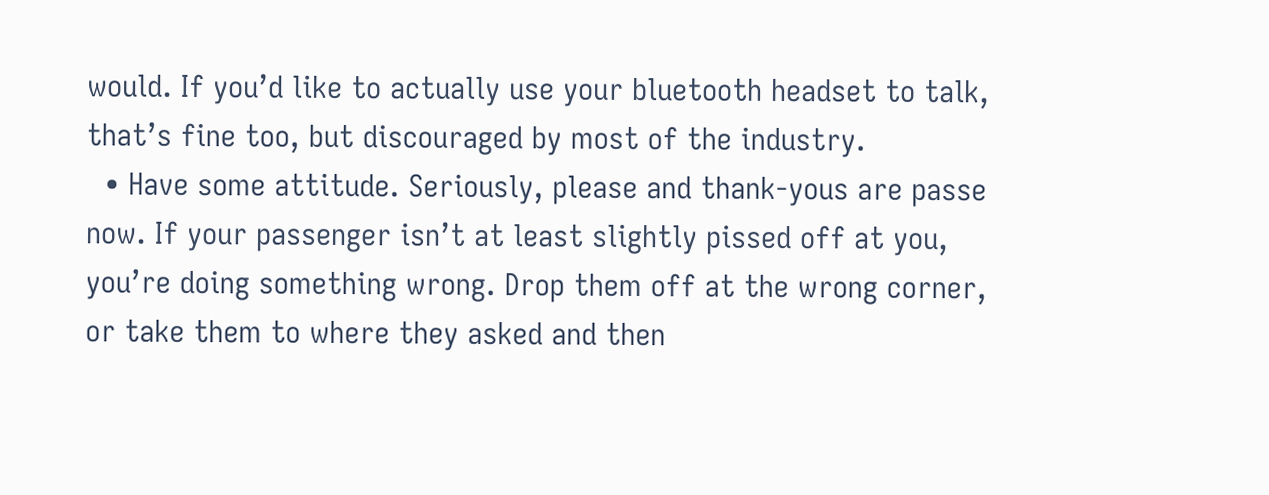would. If you’d like to actually use your bluetooth headset to talk, that’s fine too, but discouraged by most of the industry.
  • Have some attitude. Seriously, please and thank-yous are passe now. If your passenger isn’t at least slightly pissed off at you, you’re doing something wrong. Drop them off at the wrong corner, or take them to where they asked and then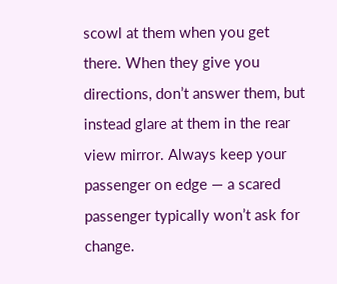scowl at them when you get there. When they give you directions, don’t answer them, but instead glare at them in the rear view mirror. Always keep your passenger on edge — a scared passenger typically won’t ask for change.